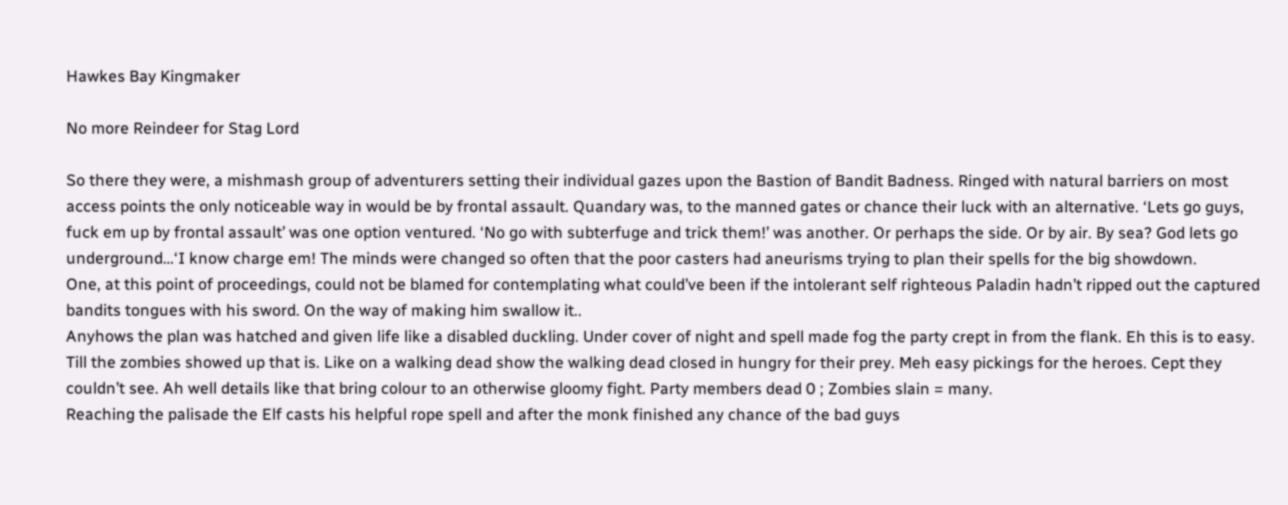Hawkes Bay Kingmaker

No more Reindeer for Stag Lord

So there they were, a mishmash group of adventurers setting their individual gazes upon the Bastion of Bandit Badness. Ringed with natural barriers on most access points the only noticeable way in would be by frontal assault. Quandary was, to the manned gates or chance their luck with an alternative. ‘Lets go guys, fuck em up by frontal assault’ was one option ventured. ‘No go with subterfuge and trick them!’ was another. Or perhaps the side. Or by air. By sea? God lets go underground…‘I know charge em! The minds were changed so often that the poor casters had aneurisms trying to plan their spells for the big showdown.
One, at this point of proceedings, could not be blamed for contemplating what could’ve been if the intolerant self righteous Paladin hadn’t ripped out the captured bandits tongues with his sword. On the way of making him swallow it..
Anyhows the plan was hatched and given life like a disabled duckling. Under cover of night and spell made fog the party crept in from the flank. Eh this is to easy. Till the zombies showed up that is. Like on a walking dead show the walking dead closed in hungry for their prey. Meh easy pickings for the heroes. Cept they couldn’t see. Ah well details like that bring colour to an otherwise gloomy fight. Party members dead 0 ; Zombies slain = many.
Reaching the palisade the Elf casts his helpful rope spell and after the monk finished any chance of the bad guys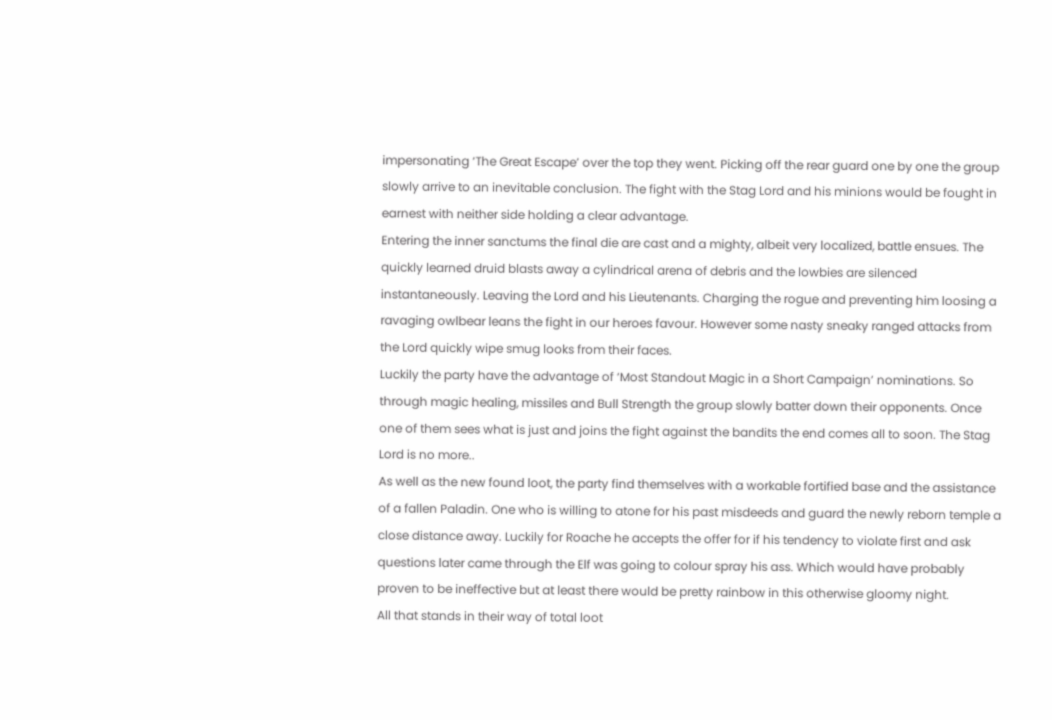impersonating ‘The Great Escape’ over the top they went. Picking off the rear guard one by one the group slowly arrive to an inevitable conclusion. The fight with the Stag Lord and his minions would be fought in earnest with neither side holding a clear advantage.
Entering the inner sanctums the final die are cast and a mighty, albeit very localized, battle ensues. The quickly learned druid blasts away a cylindrical arena of debris and the lowbies are silenced instantaneously. Leaving the Lord and his Lieutenants. Charging the rogue and preventing him loosing a ravaging owlbear leans the fight in our heroes favour. However some nasty sneaky ranged attacks from the Lord quickly wipe smug looks from their faces.
Luckily the party have the advantage of ‘Most Standout Magic in a Short Campaign’ nominations. So through magic healing, missiles and Bull Strength the group slowly batter down their opponents. Once one of them sees what is just and joins the fight against the bandits the end comes all to soon. The Stag Lord is no more..
As well as the new found loot, the party find themselves with a workable fortified base and the assistance of a fallen Paladin. One who is willing to atone for his past misdeeds and guard the newly reborn temple a close distance away. Luckily for Roache he accepts the offer for if his tendency to violate first and ask questions later came through the Elf was going to colour spray his ass. Which would have probably proven to be ineffective but at least there would be pretty rainbow in this otherwise gloomy night.
All that stands in their way of total loot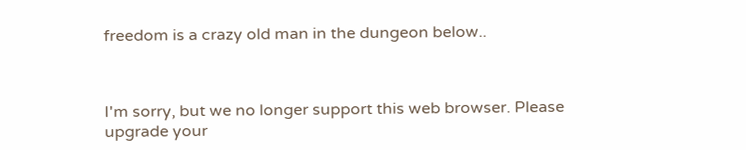freedom is a crazy old man in the dungeon below..



I'm sorry, but we no longer support this web browser. Please upgrade your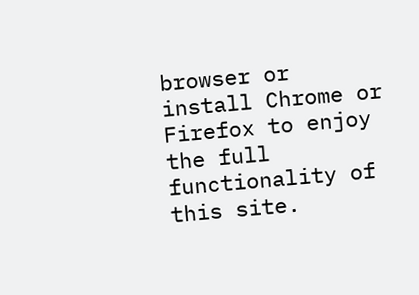browser or install Chrome or Firefox to enjoy the full functionality of this site.